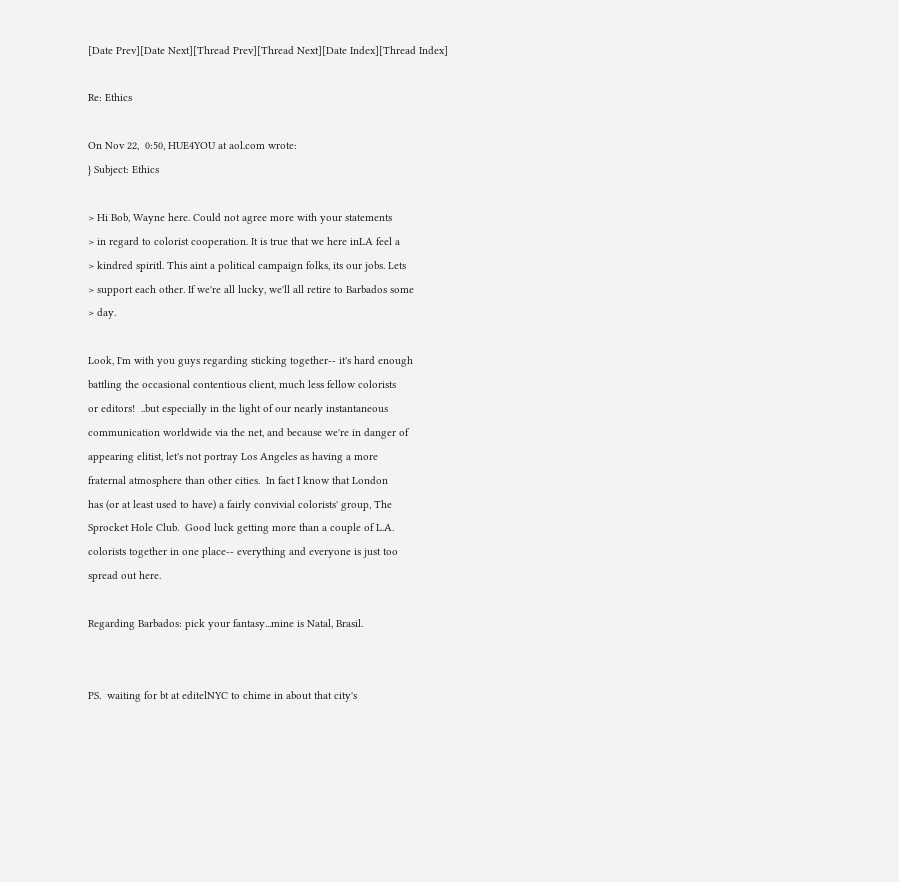[Date Prev][Date Next][Thread Prev][Thread Next][Date Index][Thread Index]

Re: Ethics

On Nov 22,  0:50, HUE4YOU at aol.com wrote:
} Subject: Ethics

> Hi Bob, Wayne here. Could not agree more with your statements
> in regard to colorist cooperation. It is true that we here inLA feel a
> kindred spiritl. This aint a political campaign folks, its our jobs. Lets
> support each other. If we're all lucky, we'll all retire to Barbados some
> day.

Look, I'm with you guys regarding sticking together-- it's hard enough
battling the occasional contentious client, much less fellow colorists
or editors!  ..but especially in the light of our nearly instantaneous
communication worldwide via the net, and because we're in danger of
appearing elitist, let's not portray Los Angeles as having a more
fraternal atmosphere than other cities.  In fact I know that London
has (or at least used to have) a fairly convivial colorists' group, The
Sprocket Hole Club.  Good luck getting more than a couple of L.A.
colorists together in one place-- everything and everyone is just too
spread out here.

Regarding Barbados: pick your fantasy...mine is Natal, Brasil.


PS.  waiting for bt at editelNYC to chime in about that city's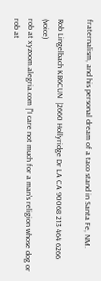fraternalism, and his personal dream of a taco stand in Santa Fe, NM.

Rob Lingelbach KB6CUN  |2660 Hollyridge Dr LA CA 90068 213 464 6266 (voice)
rob at xyzoom.alegria.com |"I care not much for a man's religion whose dog or
rob at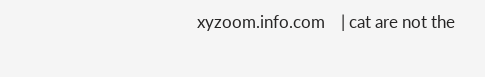xyzoom.info.com    | cat are not the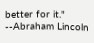better for it."  --Abraham Lincoln